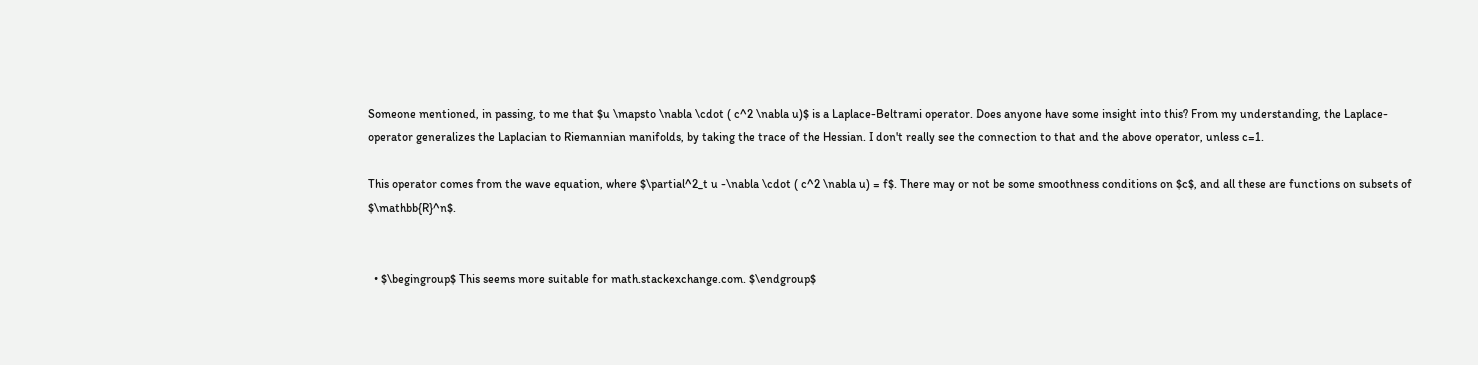Someone mentioned, in passing, to me that $u \mapsto \nabla \cdot ( c^2 \nabla u)$ is a Laplace-Beltrami operator. Does anyone have some insight into this? From my understanding, the Laplace-operator generalizes the Laplacian to Riemannian manifolds, by taking the trace of the Hessian. I don't really see the connection to that and the above operator, unless c=1.

This operator comes from the wave equation, where $\partial^2_t u -\nabla \cdot ( c^2 \nabla u) = f$. There may or not be some smoothness conditions on $c$, and all these are functions on subsets of $\mathbb{R}^n$.


  • $\begingroup$ This seems more suitable for math.stackexchange.com. $\endgroup$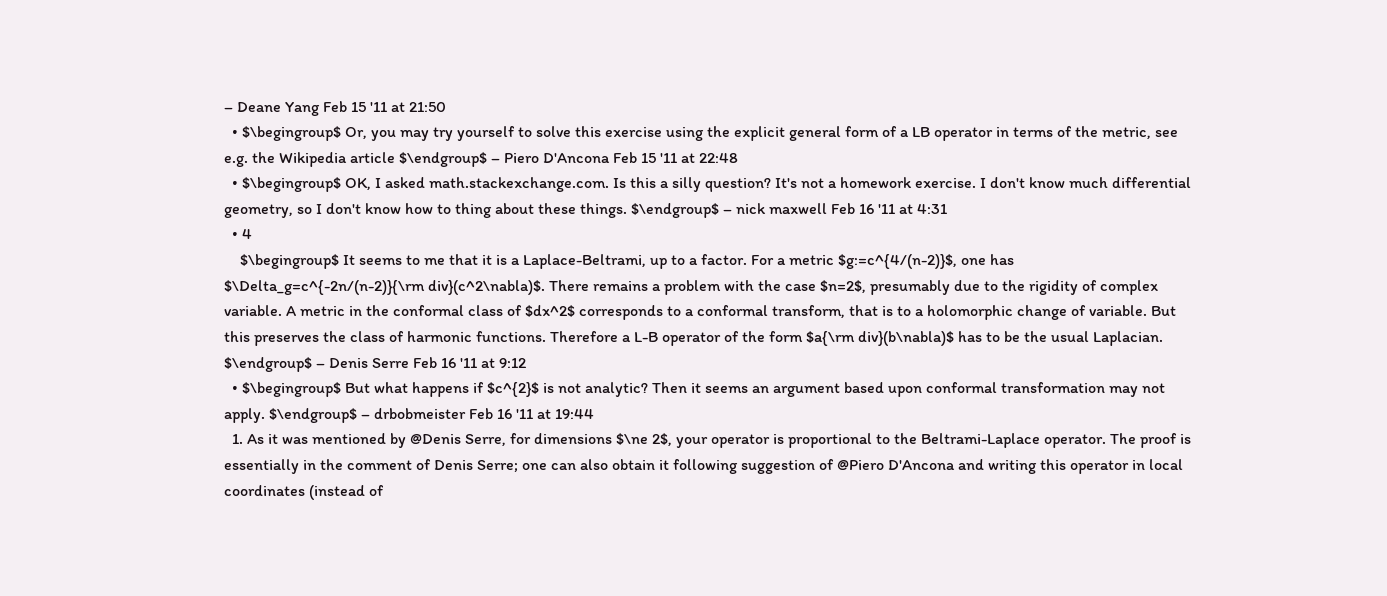– Deane Yang Feb 15 '11 at 21:50
  • $\begingroup$ Or, you may try yourself to solve this exercise using the explicit general form of a LB operator in terms of the metric, see e.g. the Wikipedia article $\endgroup$ – Piero D'Ancona Feb 15 '11 at 22:48
  • $\begingroup$ OK, I asked math.stackexchange.com. Is this a silly question? It's not a homework exercise. I don't know much differential geometry, so I don't know how to thing about these things. $\endgroup$ – nick maxwell Feb 16 '11 at 4:31
  • 4
    $\begingroup$ It seems to me that it is a Laplace-Beltrami, up to a factor. For a metric $g:=c^{4/(n-2)}$, one has $\Delta_g=c^{-2n/(n-2)}{\rm div}(c^2\nabla)$. There remains a problem with the case $n=2$, presumably due to the rigidity of complex variable. A metric in the conformal class of $dx^2$ corresponds to a conformal transform, that is to a holomorphic change of variable. But this preserves the class of harmonic functions. Therefore a L-B operator of the form $a{\rm div}(b\nabla)$ has to be the usual Laplacian. $\endgroup$ – Denis Serre Feb 16 '11 at 9:12
  • $\begingroup$ But what happens if $c^{2}$ is not analytic? Then it seems an argument based upon conformal transformation may not apply. $\endgroup$ – drbobmeister Feb 16 '11 at 19:44
  1. As it was mentioned by @Denis Serre, for dimensions $\ne 2$, your operator is proportional to the Beltrami-Laplace operator. The proof is essentially in the comment of Denis Serre; one can also obtain it following suggestion of @Piero D'Ancona and writing this operator in local coordinates (instead of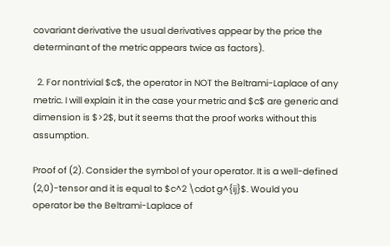covariant derivative the usual derivatives appear by the price the determinant of the metric appears twice as factors).

  2. For nontrivial $c$, the operator in NOT the Beltrami-Laplace of any metric. I will explain it in the case your metric and $c$ are generic and dimension is $>2$, but it seems that the proof works without this assumption.

Proof of (2). Consider the symbol of your operator. It is a well-defined (2,0)-tensor and it is equal to $c^2 \cdot g^{ij}$. Would you operator be the Beltrami-Laplace of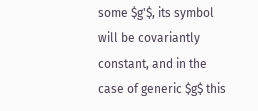some $g'$, its symbol will be covariantly constant, and in the case of generic $g$ this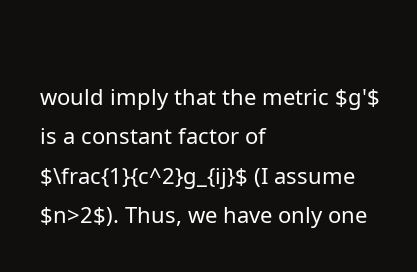would imply that the metric $g'$ is a constant factor of $\frac{1}{c^2}g_{ij}$ (I assume $n>2$). Thus, we have only one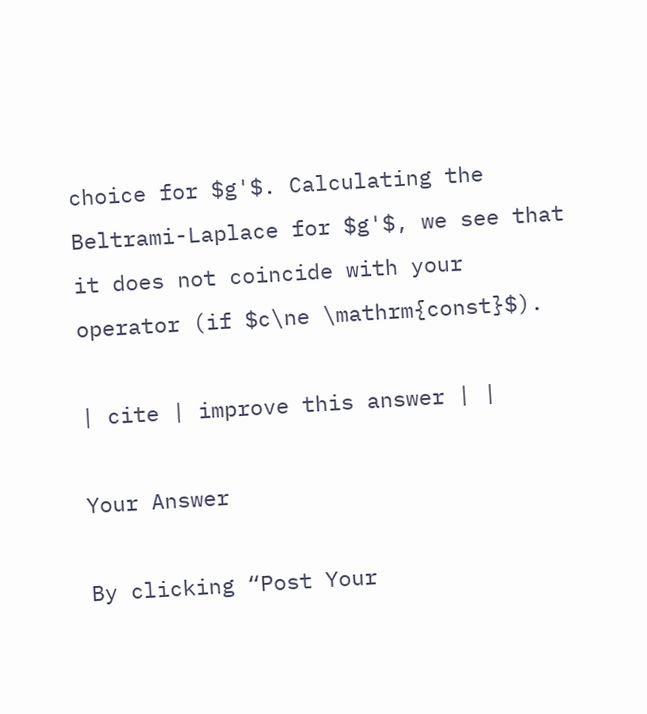choice for $g'$. Calculating the Beltrami-Laplace for $g'$, we see that it does not coincide with your operator (if $c\ne \mathrm{const}$).

| cite | improve this answer | |

Your Answer

By clicking “Post Your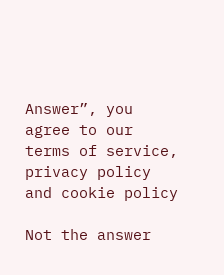Answer”, you agree to our terms of service, privacy policy and cookie policy

Not the answer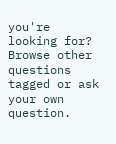you're looking for? Browse other questions tagged or ask your own question.